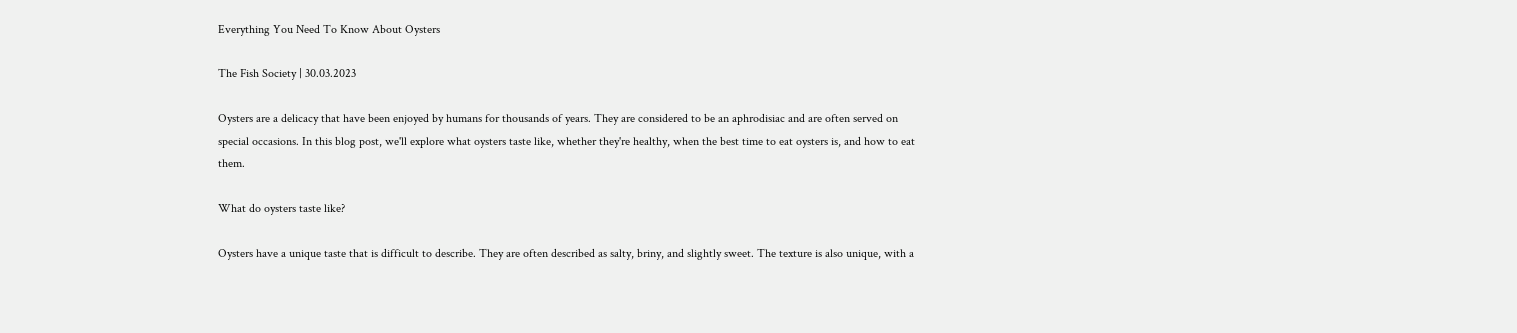Everything You Need To Know About Oysters

The Fish Society | 30.03.2023

Oysters are a delicacy that have been enjoyed by humans for thousands of years. They are considered to be an aphrodisiac and are often served on special occasions. In this blog post, we'll explore what oysters taste like, whether they're healthy, when the best time to eat oysters is, and how to eat them.

What do oysters taste like?

Oysters have a unique taste that is difficult to describe. They are often described as salty, briny, and slightly sweet. The texture is also unique, with a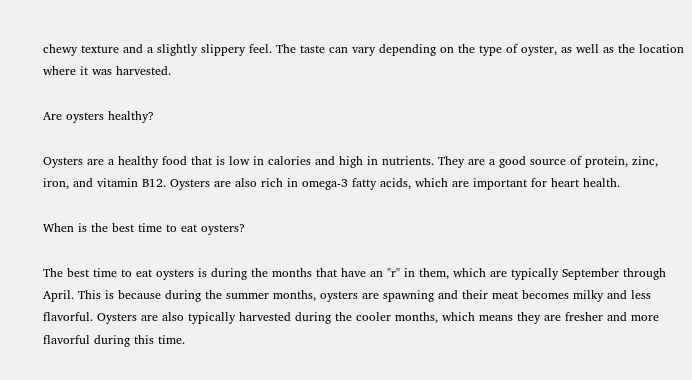chewy texture and a slightly slippery feel. The taste can vary depending on the type of oyster, as well as the location where it was harvested.

Are oysters healthy?

Oysters are a healthy food that is low in calories and high in nutrients. They are a good source of protein, zinc, iron, and vitamin B12. Oysters are also rich in omega-3 fatty acids, which are important for heart health.

When is the best time to eat oysters?

The best time to eat oysters is during the months that have an "r" in them, which are typically September through April. This is because during the summer months, oysters are spawning and their meat becomes milky and less flavorful. Oysters are also typically harvested during the cooler months, which means they are fresher and more flavorful during this time.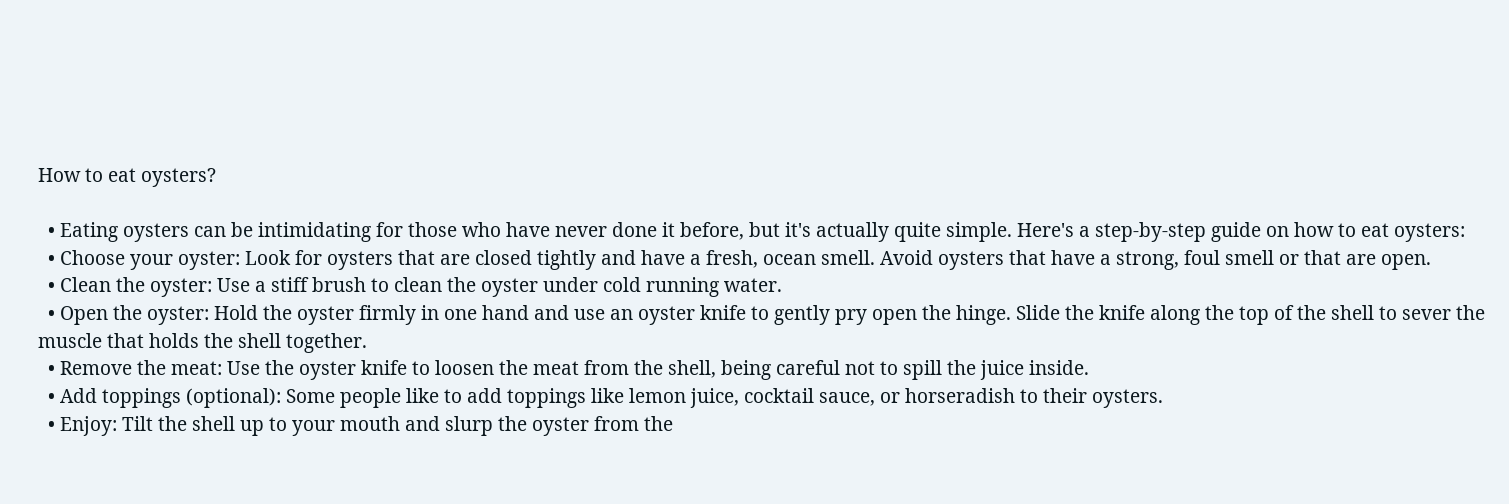How to eat oysters?

  • Eating oysters can be intimidating for those who have never done it before, but it's actually quite simple. Here's a step-by-step guide on how to eat oysters:
  • Choose your oyster: Look for oysters that are closed tightly and have a fresh, ocean smell. Avoid oysters that have a strong, foul smell or that are open.
  • Clean the oyster: Use a stiff brush to clean the oyster under cold running water.
  • Open the oyster: Hold the oyster firmly in one hand and use an oyster knife to gently pry open the hinge. Slide the knife along the top of the shell to sever the muscle that holds the shell together.
  • Remove the meat: Use the oyster knife to loosen the meat from the shell, being careful not to spill the juice inside.
  • Add toppings (optional): Some people like to add toppings like lemon juice, cocktail sauce, or horseradish to their oysters.
  • Enjoy: Tilt the shell up to your mouth and slurp the oyster from the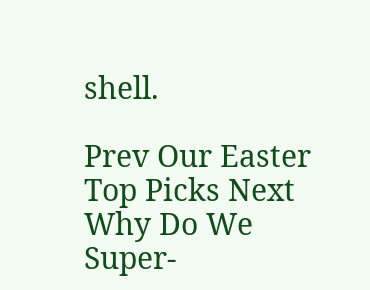shell.

Prev Our Easter Top Picks Next Why Do We Super-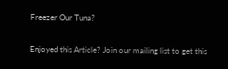Freezer Our Tuna?

Enjoyed this Article? Join our mailing list to get this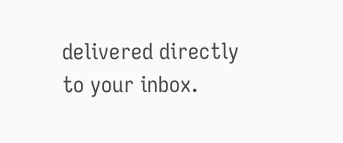delivered directly to your inbox.